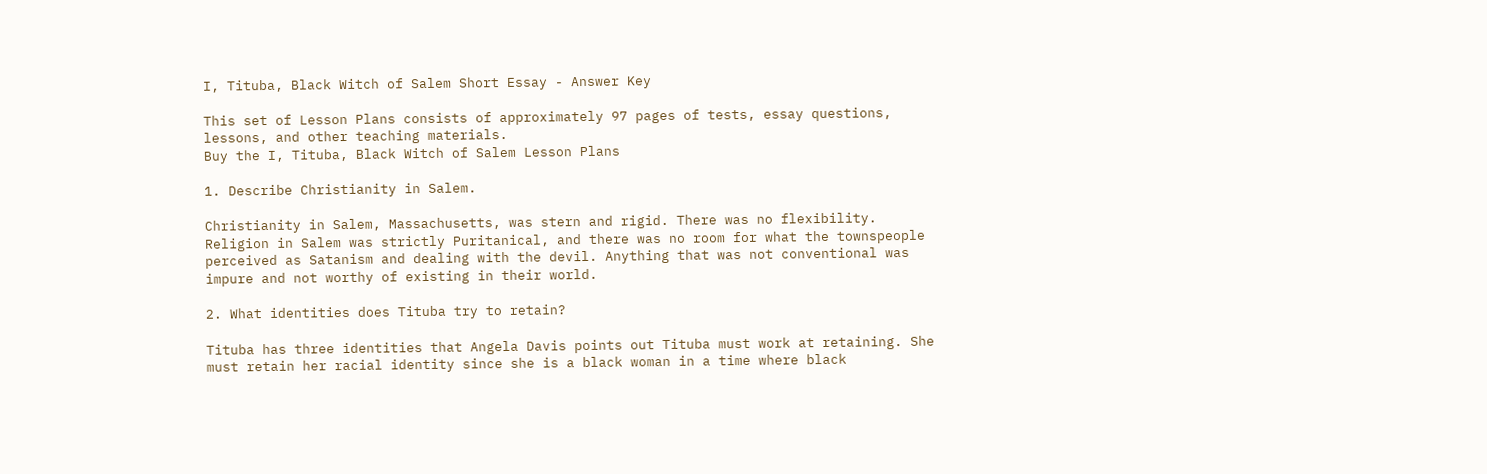I, Tituba, Black Witch of Salem Short Essay - Answer Key

This set of Lesson Plans consists of approximately 97 pages of tests, essay questions, lessons, and other teaching materials.
Buy the I, Tituba, Black Witch of Salem Lesson Plans

1. Describe Christianity in Salem.

Christianity in Salem, Massachusetts, was stern and rigid. There was no flexibility. Religion in Salem was strictly Puritanical, and there was no room for what the townspeople perceived as Satanism and dealing with the devil. Anything that was not conventional was impure and not worthy of existing in their world.

2. What identities does Tituba try to retain?

Tituba has three identities that Angela Davis points out Tituba must work at retaining. She must retain her racial identity since she is a black woman in a time where black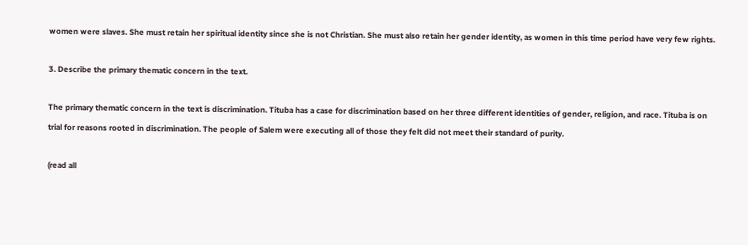women were slaves. She must retain her spiritual identity since she is not Christian. She must also retain her gender identity, as women in this time period have very few rights.

3. Describe the primary thematic concern in the text.

The primary thematic concern in the text is discrimination. Tituba has a case for discrimination based on her three different identities of gender, religion, and race. Tituba is on trial for reasons rooted in discrimination. The people of Salem were executing all of those they felt did not meet their standard of purity.

(read all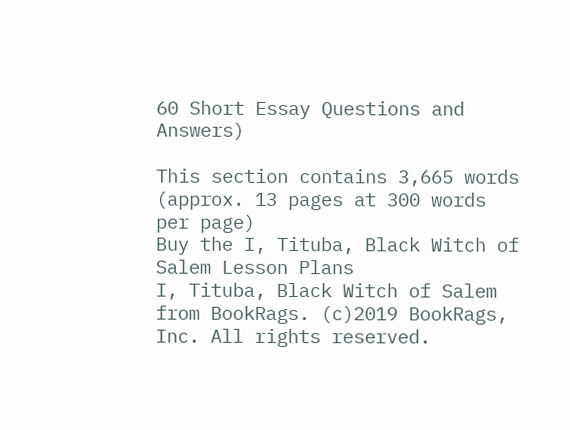60 Short Essay Questions and Answers)

This section contains 3,665 words
(approx. 13 pages at 300 words per page)
Buy the I, Tituba, Black Witch of Salem Lesson Plans
I, Tituba, Black Witch of Salem from BookRags. (c)2019 BookRags, Inc. All rights reserved.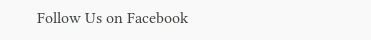Follow Us on Facebook